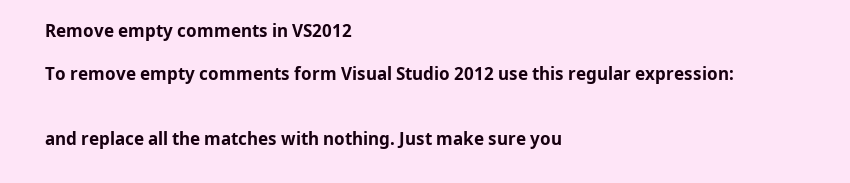Remove empty comments in VS2012

To remove empty comments form Visual Studio 2012 use this regular expression:


and replace all the matches with nothing. Just make sure you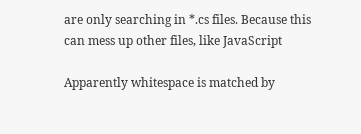are only searching in *.cs files. Because this can mess up other files, like JavaScript

Apparently whitespace is matched by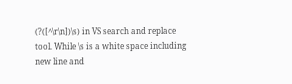(?([^\r\n])\s) in VS search and replace tool. While \s is a white space including new line and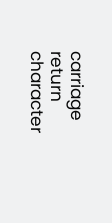carriage return character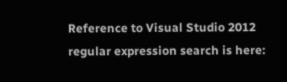Reference to Visual Studio 2012 regular expression search is here: